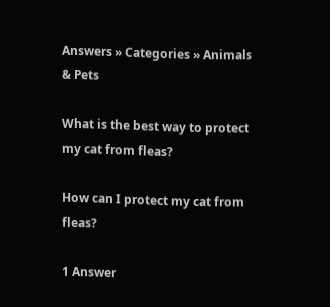Answers » Categories » Animals & Pets

What is the best way to protect my cat from fleas?

How can I protect my cat from fleas?

1 Answer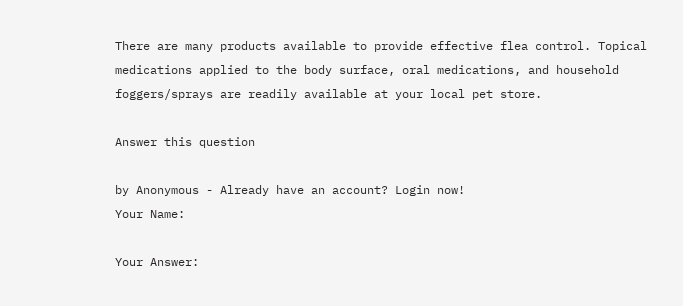There are many products available to provide effective flea control. Topical medications applied to the body surface, oral medications, and household foggers/sprays are readily available at your local pet store.

Answer this question

by Anonymous - Already have an account? Login now!
Your Name:

Your Answer: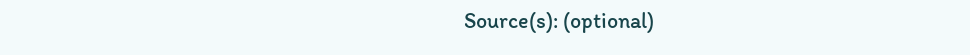Source(s): (optional)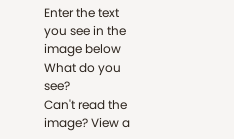Enter the text you see in the image below
What do you see?
Can't read the image? View a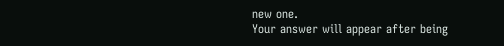new one.
Your answer will appear after being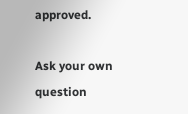approved.

Ask your own question